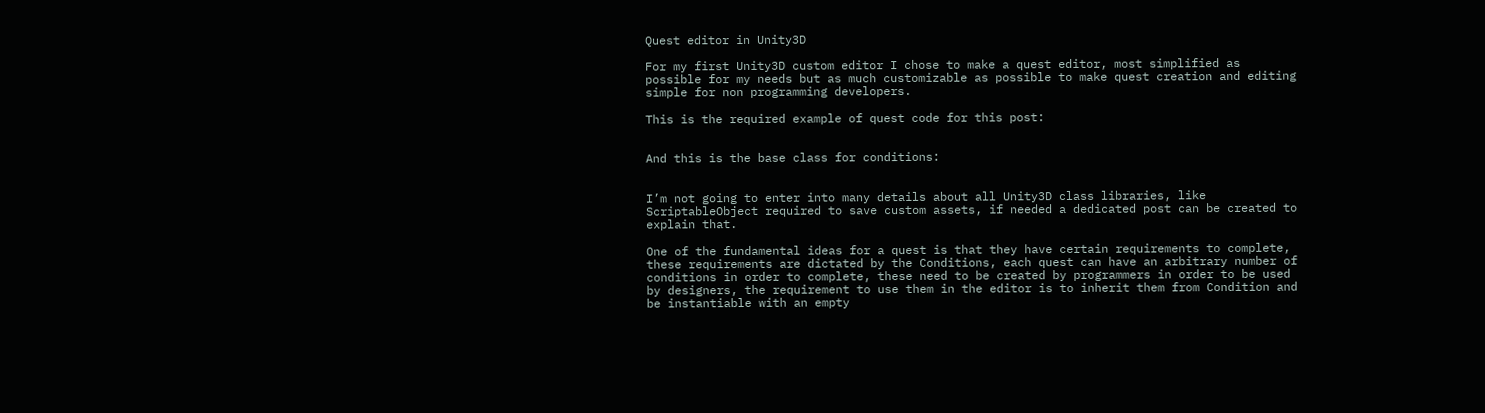Quest editor in Unity3D

For my first Unity3D custom editor I chose to make a quest editor, most simplified as possible for my needs but as much customizable as possible to make quest creation and editing simple for non programming developers.

This is the required example of quest code for this post:


And this is the base class for conditions:


I’m not going to enter into many details about all Unity3D class libraries, like ScriptableObject required to save custom assets, if needed a dedicated post can be created to explain that.

One of the fundamental ideas for a quest is that they have certain requirements to complete, these requirements are dictated by the Conditions, each quest can have an arbitrary number of conditions in order to complete, these need to be created by programmers in order to be used by designers, the requirement to use them in the editor is to inherit them from Condition and be instantiable with an empty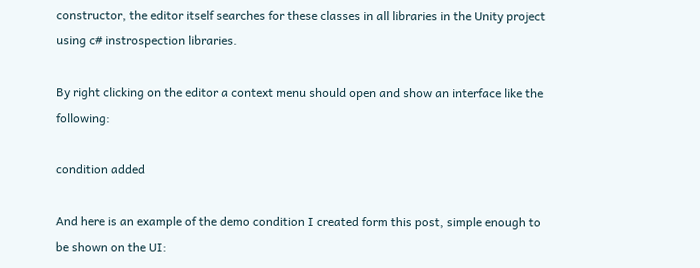constructor, the editor itself searches for these classes in all libraries in the Unity project using c# instrospection libraries.

By right clicking on the editor a context menu should open and show an interface like the following:

condition added

And here is an example of the demo condition I created form this post, simple enough to be shown on the UI: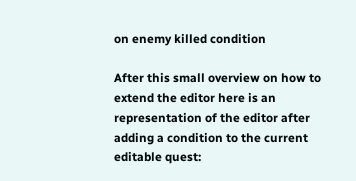on enemy killed condition

After this small overview on how to extend the editor here is an representation of the editor after adding a condition to the current editable quest: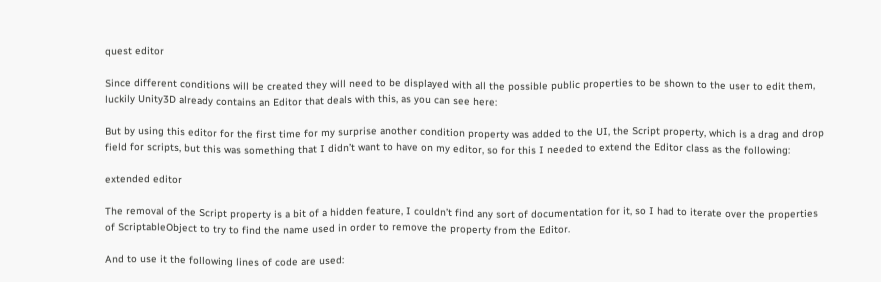quest editor

Since different conditions will be created they will need to be displayed with all the possible public properties to be shown to the user to edit them, luckily Unity3D already contains an Editor that deals with this, as you can see here:

But by using this editor for the first time for my surprise another condition property was added to the UI, the Script property, which is a drag and drop field for scripts, but this was something that I didn’t want to have on my editor, so for this I needed to extend the Editor class as the following:

extended editor

The removal of the Script property is a bit of a hidden feature, I couldn’t find any sort of documentation for it, so I had to iterate over the properties of ScriptableObject to try to find the name used in order to remove the property from the Editor.

And to use it the following lines of code are used: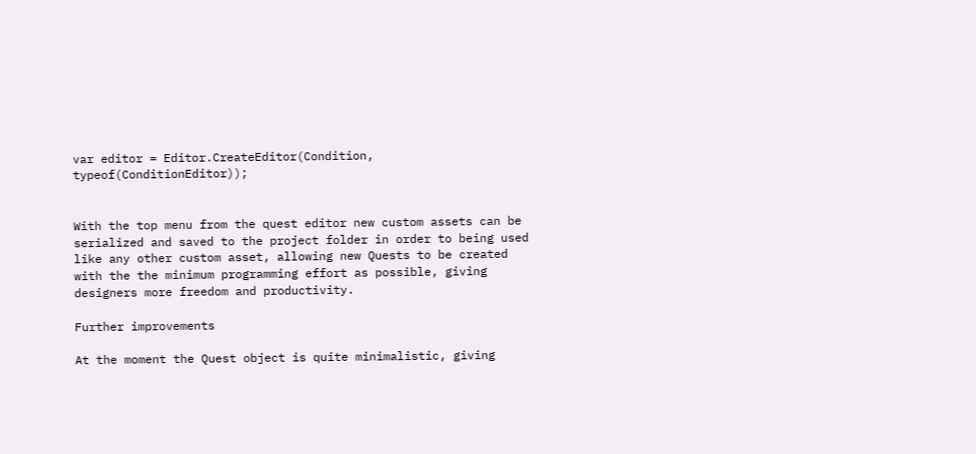var editor = Editor.CreateEditor(Condition, typeof(ConditionEditor));


With the top menu from the quest editor new custom assets can be serialized and saved to the project folder in order to being used like any other custom asset, allowing new Quests to be created with the the minimum programming effort as possible, giving designers more freedom and productivity.

Further improvements

At the moment the Quest object is quite minimalistic, giving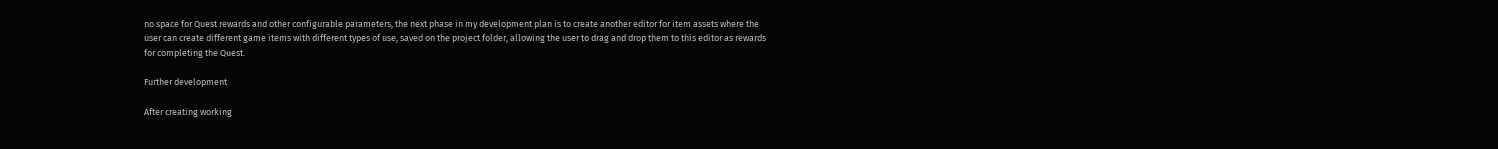no space for Quest rewards and other configurable parameters, the next phase in my development plan is to create another editor for item assets where the user can create different game items with different types of use, saved on the project folder, allowing the user to drag and drop them to this editor as rewards for completing the Quest.

Further development

After creating working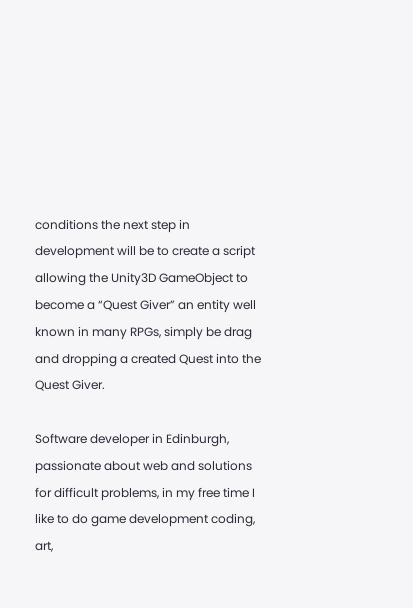conditions the next step in development will be to create a script allowing the Unity3D GameObject to become a “Quest Giver” an entity well known in many RPGs, simply be drag and dropping a created Quest into the Quest Giver.

Software developer in Edinburgh, passionate about web and solutions for difficult problems, in my free time I like to do game development coding, art,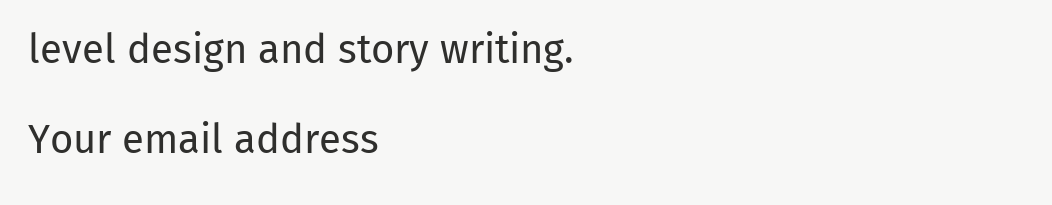level design and story writing.

Your email address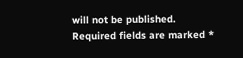will not be published. Required fields are marked *